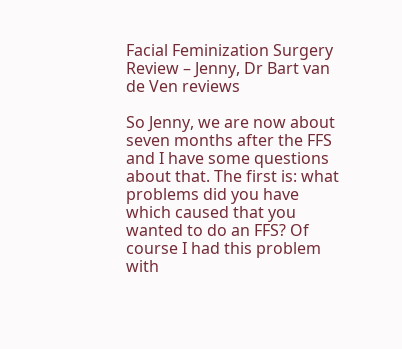Facial Feminization Surgery Review – Jenny, Dr Bart van de Ven reviews

So Jenny, we are now about seven months after the FFS and I have some questions about that. The first is: what problems did you have which caused that you wanted to do an FFS? Of course I had this problem with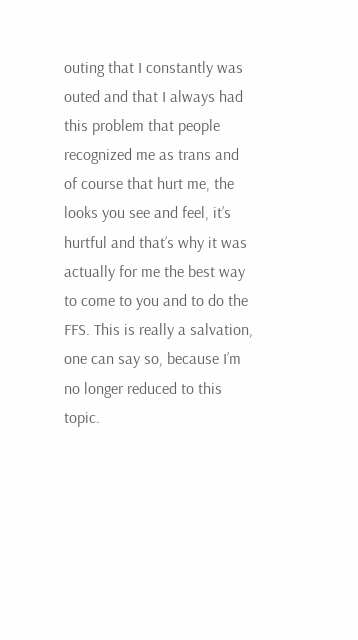outing that I constantly was outed and that I always had this problem that people recognized me as trans and of course that hurt me, the looks you see and feel, it’s hurtful and that’s why it was actually for me the best way to come to you and to do the FFS. This is really a salvation, one can say so, because I’m no longer reduced to this topic.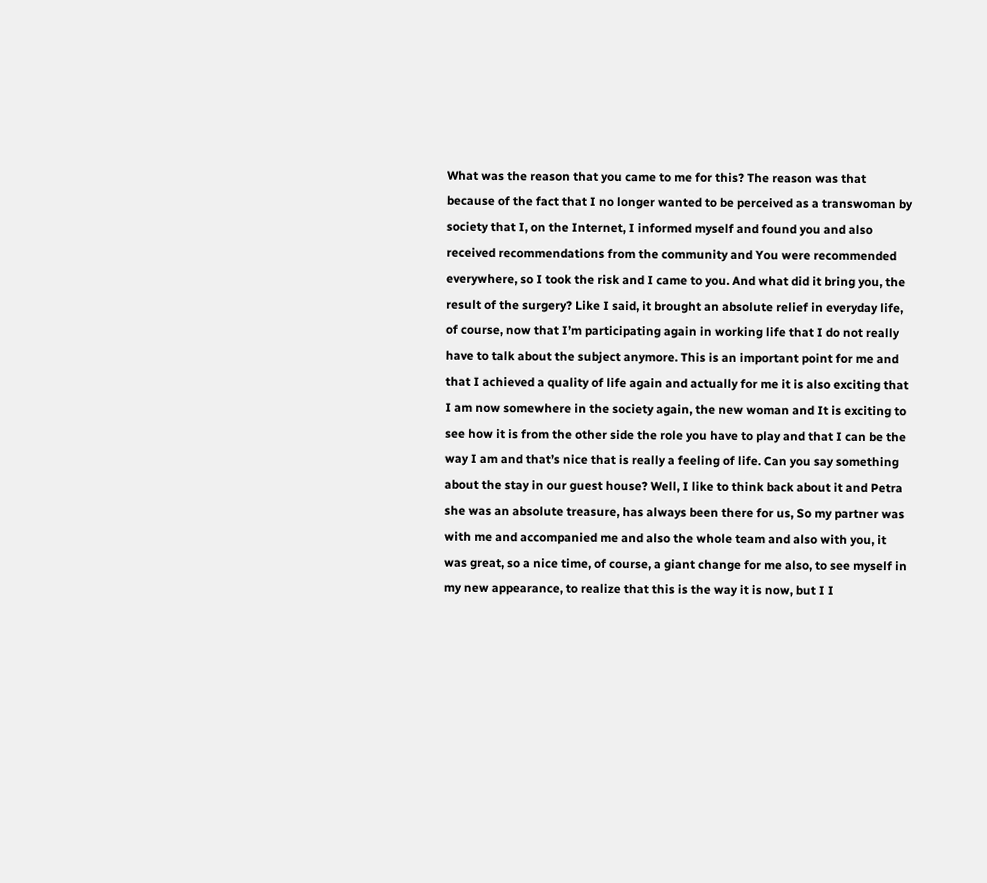What was the reason that you came to me for this? The reason was that because of the fact that I no longer wanted to be perceived as a transwoman by society that I, on the Internet, I informed myself and found you and also received recommendations from the community and You were recommended everywhere, so I took the risk and I came to you. And what did it bring you, the result of the surgery? Like I said, it brought an absolute relief in everyday life, of course, now that I’m participating again in working life that I do not really have to talk about the subject anymore. This is an important point for me and that I achieved a quality of life again and actually for me it is also exciting that I am now somewhere in the society again, the new woman and It is exciting to see how it is from the other side the role you have to play and that I can be the way I am and that’s nice that is really a feeling of life. Can you say something about the stay in our guest house? Well, I like to think back about it and Petra she was an absolute treasure, has always been there for us, So my partner was with me and accompanied me and also the whole team and also with you, it was great, so a nice time, of course, a giant change for me also, to see myself in my new appearance, to realize that this is the way it is now, but I I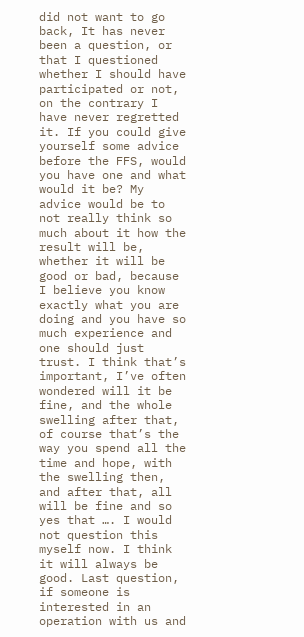did not want to go back, It has never been a question, or that I questioned whether I should have participated or not, on the contrary I have never regretted it. If you could give yourself some advice before the FFS, would you have one and what would it be? My advice would be to not really think so much about it how the result will be, whether it will be good or bad, because I believe you know exactly what you are doing and you have so much experience and one should just trust. I think that’s important, I’ve often wondered will it be fine, and the whole swelling after that, of course that’s the way you spend all the time and hope, with the swelling then, and after that, all will be fine and so yes that …. I would not question this myself now. I think it will always be good. Last question, if someone is interested in an operation with us and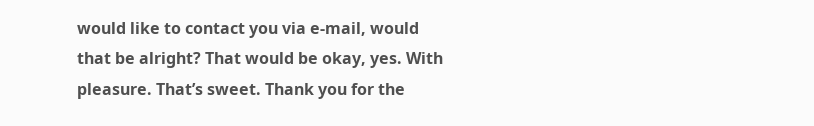would like to contact you via e-mail, would that be alright? That would be okay, yes. With pleasure. That’s sweet. Thank you for the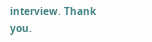interview. Thank you.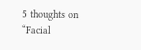5 thoughts on “Facial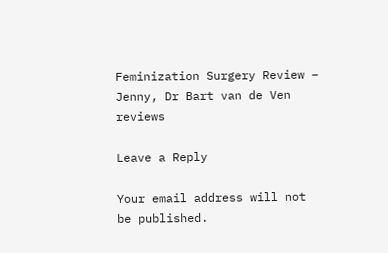Feminization Surgery Review – Jenny, Dr Bart van de Ven reviews

Leave a Reply

Your email address will not be published.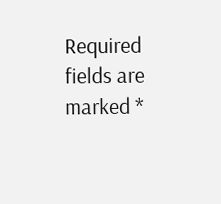Required fields are marked *